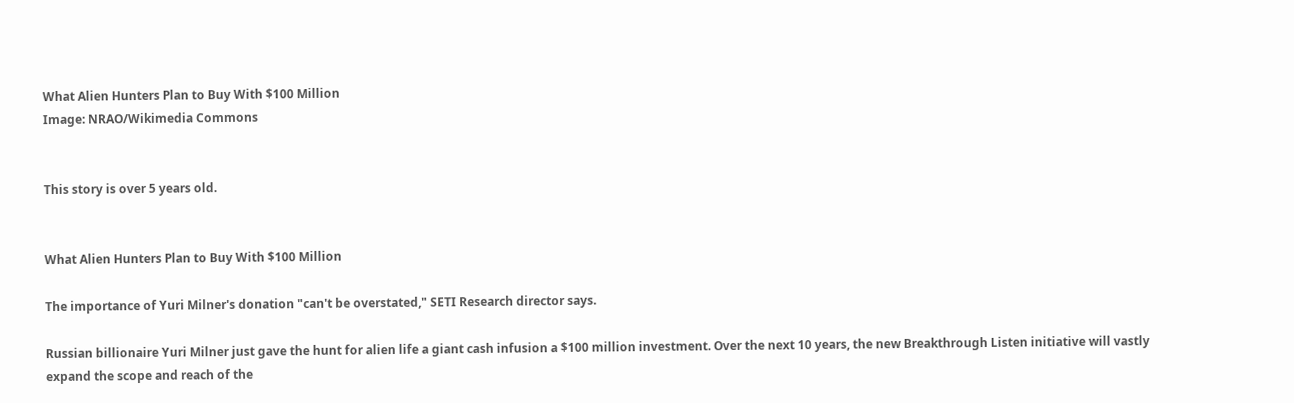What Alien Hunters Plan to Buy With $100 Million
Image: NRAO/Wikimedia Commons


This story is over 5 years old.


What Alien Hunters Plan to Buy With $100 Million

The importance of Yuri Milner's donation "can't be overstated," SETI Research director says.

Russian billionaire Yuri Milner just gave the hunt for alien life a giant cash infusion a $100 million investment. Over the next 10 years, the new Breakthrough Listen initiative will vastly expand the scope and reach of the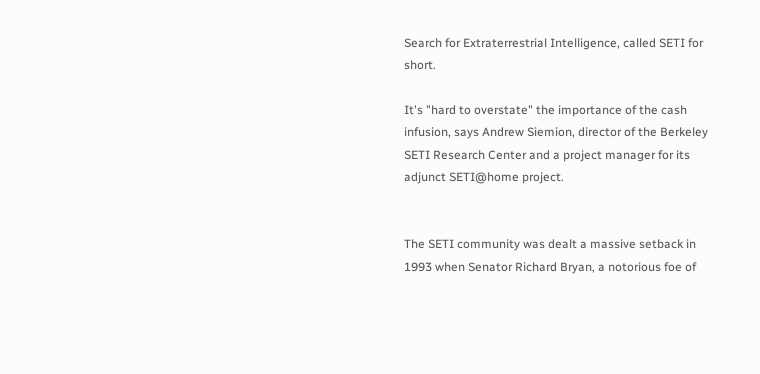Search for Extraterrestrial Intelligence, called SETI for short.

It's "hard to overstate" the importance of the cash infusion, says Andrew Siemion, director of the Berkeley SETI Research Center and a project manager for its adjunct SETI@home project.


The SETI community was dealt a massive setback in 1993 when Senator Richard Bryan, a notorious foe of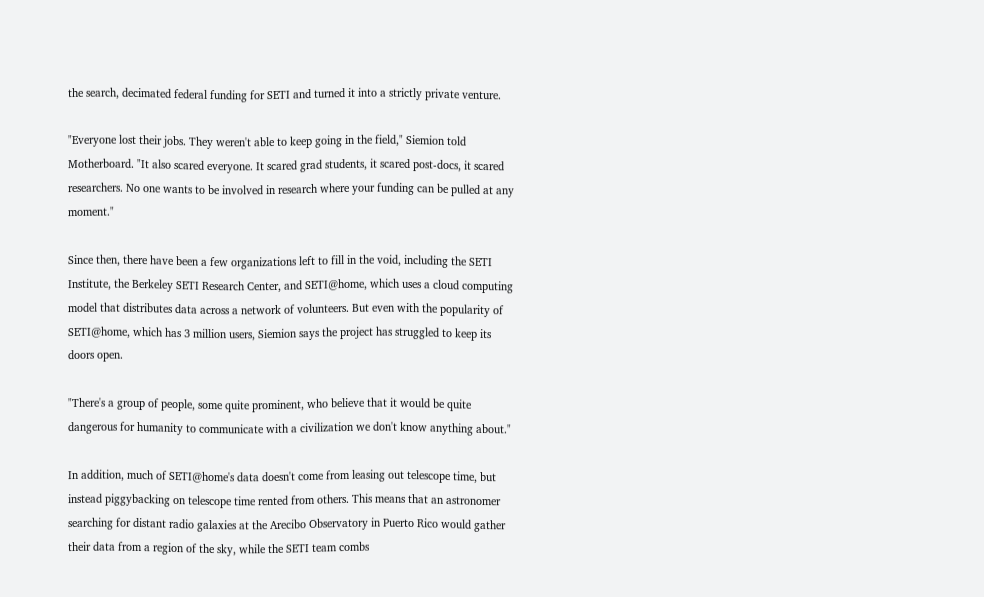the search, decimated federal funding for SETI and turned it into a strictly private venture.

"Everyone lost their jobs. They weren't able to keep going in the field," Siemion told Motherboard. "It also scared everyone. It scared grad students, it scared post-docs, it scared researchers. No one wants to be involved in research where your funding can be pulled at any moment."

Since then, there have been a few organizations left to fill in the void, including the SETI Institute, the Berkeley SETI Research Center, and SETI@home, which uses a cloud computing model that distributes data across a network of volunteers. But even with the popularity of SETI@home, which has 3 million users, Siemion says the project has struggled to keep its doors open.

"There's a group of people, some quite prominent, who believe that it would be quite dangerous for humanity to communicate with a civilization we don't know anything about."

In addition, much of SETI@home's data doesn't come from leasing out telescope time, but instead piggybacking on telescope time rented from others. This means that an astronomer searching for distant radio galaxies at the Arecibo Observatory in Puerto Rico would gather their data from a region of the sky, while the SETI team combs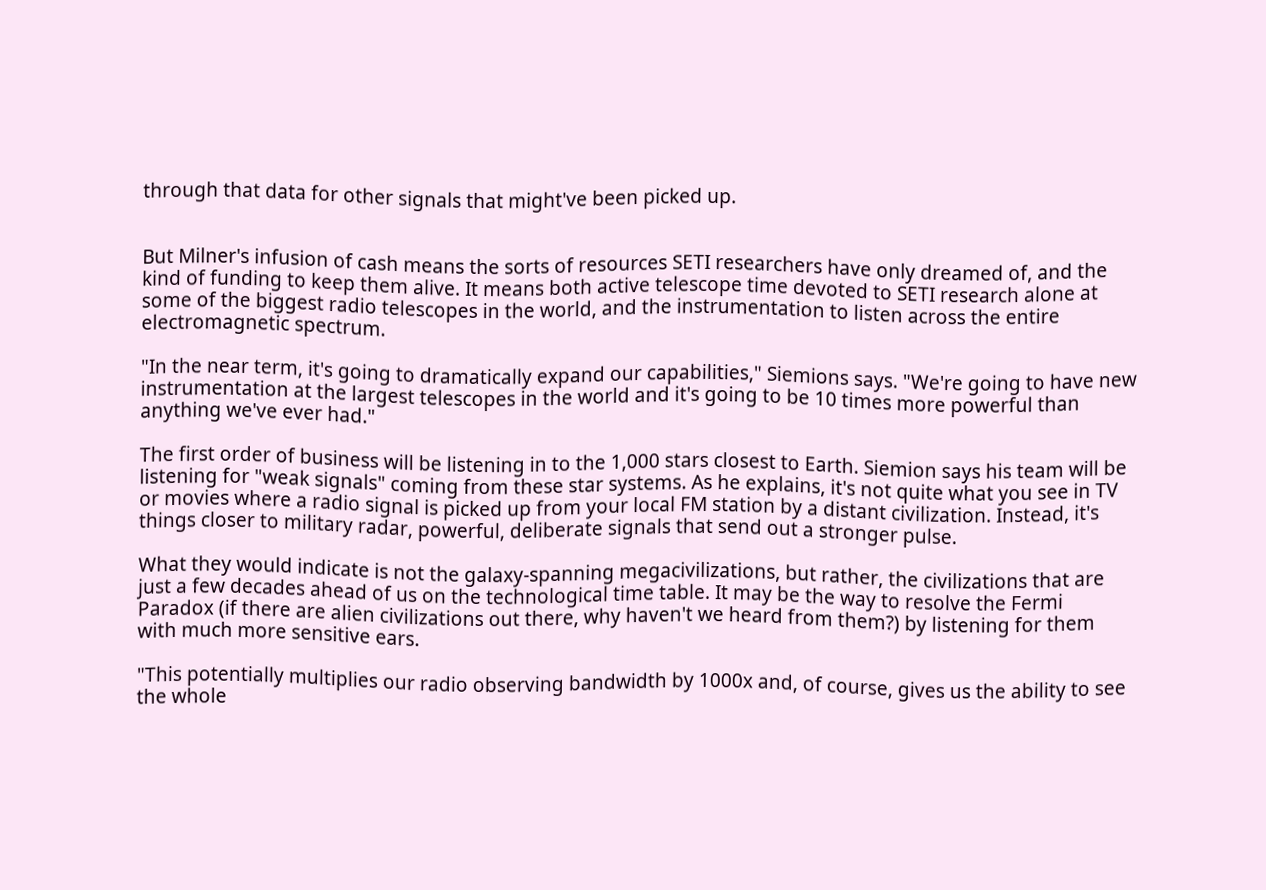through that data for other signals that might've been picked up.


But Milner's infusion of cash means the sorts of resources SETI researchers have only dreamed of, and the kind of funding to keep them alive. It means both active telescope time devoted to SETI research alone at some of the biggest radio telescopes in the world, and the instrumentation to listen across the entire electromagnetic spectrum.

"In the near term, it's going to dramatically expand our capabilities," Siemions says. "We're going to have new instrumentation at the largest telescopes in the world and it's going to be 10 times more powerful than anything we've ever had."

The first order of business will be listening in to the 1,000 stars closest to Earth. Siemion says his team will be listening for "weak signals" coming from these star systems. As he explains, it's not quite what you see in TV or movies where a radio signal is picked up from your local FM station by a distant civilization. Instead, it's things closer to military radar, powerful, deliberate signals that send out a stronger pulse.

What they would indicate is not the galaxy-spanning megacivilizations, but rather, the civilizations that are just a few decades ahead of us on the technological time table. It may be the way to resolve the Fermi Paradox (if there are alien civilizations out there, why haven't we heard from them?) by listening for them with much more sensitive ears.

"This potentially multiplies our radio observing bandwidth by 1000x and, of course, gives us the ability to see the whole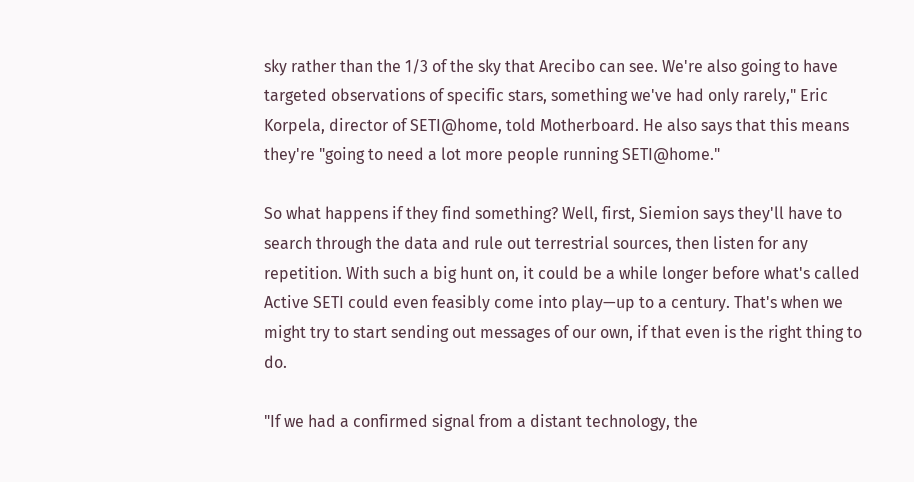sky rather than the 1/3 of the sky that Arecibo can see. We're also going to have targeted observations of specific stars, something we've had only rarely," Eric Korpela, director of SETI@home, told Motherboard. He also says that this means they're "going to need a lot more people running SETI@home."

So what happens if they find something? Well, first, Siemion says they'll have to search through the data and rule out terrestrial sources, then listen for any repetition. With such a big hunt on, it could be a while longer before what's called Active SETI could even feasibly come into play—up to a century. That's when we might try to start sending out messages of our own, if that even is the right thing to do.

"If we had a confirmed signal from a distant technology, the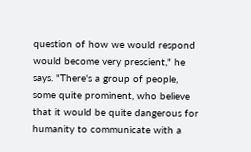question of how we would respond would become very prescient," he says. "There's a group of people, some quite prominent, who believe that it would be quite dangerous for humanity to communicate with a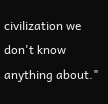civilization we don't know anything about."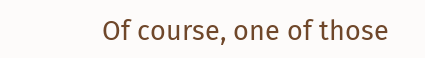Of course, one of those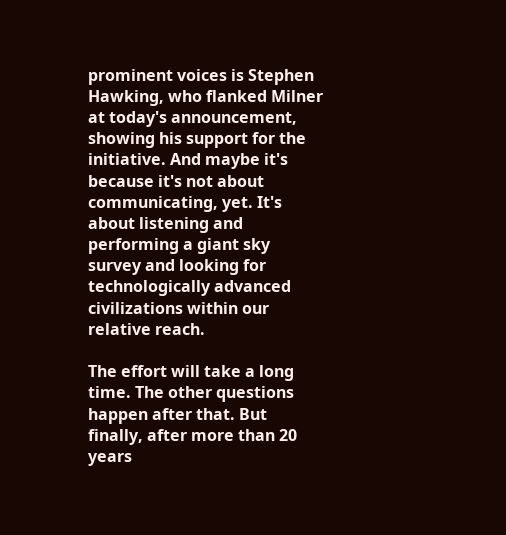prominent voices is Stephen Hawking, who flanked Milner at today's announcement, showing his support for the initiative. And maybe it's because it's not about communicating, yet. It's about listening and performing a giant sky survey and looking for technologically advanced civilizations within our relative reach.

The effort will take a long time. The other questions happen after that. But finally, after more than 20 years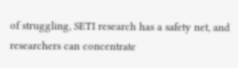of struggling, SETI research has a safety net, and researchers can concentrate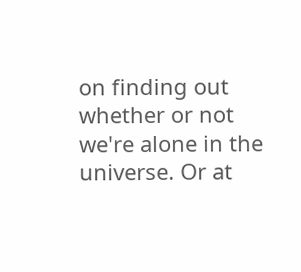on finding out whether or not we're alone in the universe. Or at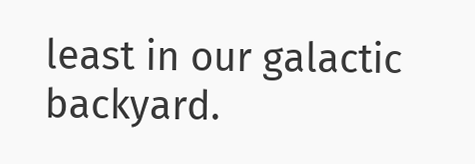least in our galactic backyard.